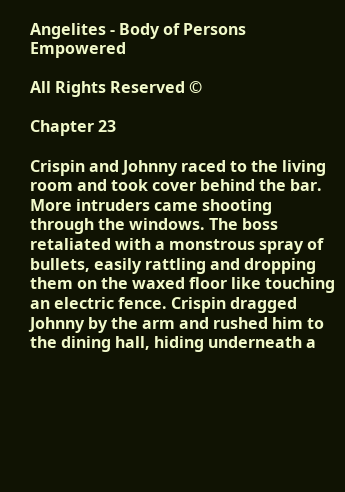Angelites - Body of Persons Empowered

All Rights Reserved ©

Chapter 23

Crispin and Johnny raced to the living room and took cover behind the bar. More intruders came shooting through the windows. The boss retaliated with a monstrous spray of bullets, easily rattling and dropping them on the waxed floor like touching an electric fence. Crispin dragged Johnny by the arm and rushed him to the dining hall, hiding underneath a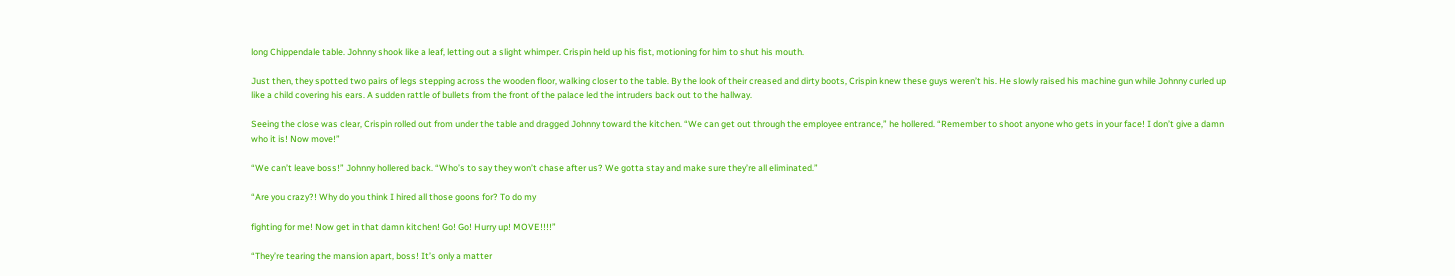long Chippendale table. Johnny shook like a leaf, letting out a slight whimper. Crispin held up his fist, motioning for him to shut his mouth.

Just then, they spotted two pairs of legs stepping across the wooden floor, walking closer to the table. By the look of their creased and dirty boots, Crispin knew these guys weren’t his. He slowly raised his machine gun while Johnny curled up like a child covering his ears. A sudden rattle of bullets from the front of the palace led the intruders back out to the hallway.

Seeing the close was clear, Crispin rolled out from under the table and dragged Johnny toward the kitchen. “We can get out through the employee entrance,” he hollered. “Remember to shoot anyone who gets in your face! I don’t give a damn who it is! Now move!”

“We can’t leave boss!” Johnny hollered back. “Who’s to say they won’t chase after us? We gotta stay and make sure they’re all eliminated.”

“Are you crazy?! Why do you think I hired all those goons for? To do my

fighting for me! Now get in that damn kitchen! Go! Go! Hurry up! MOVE!!!!”

“They’re tearing the mansion apart, boss! It’s only a matter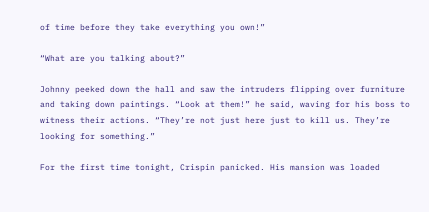of time before they take everything you own!”

“What are you talking about?”

Johnny peeked down the hall and saw the intruders flipping over furniture and taking down paintings. “Look at them!” he said, waving for his boss to witness their actions. “They’re not just here just to kill us. They’re looking for something.”

For the first time tonight, Crispin panicked. His mansion was loaded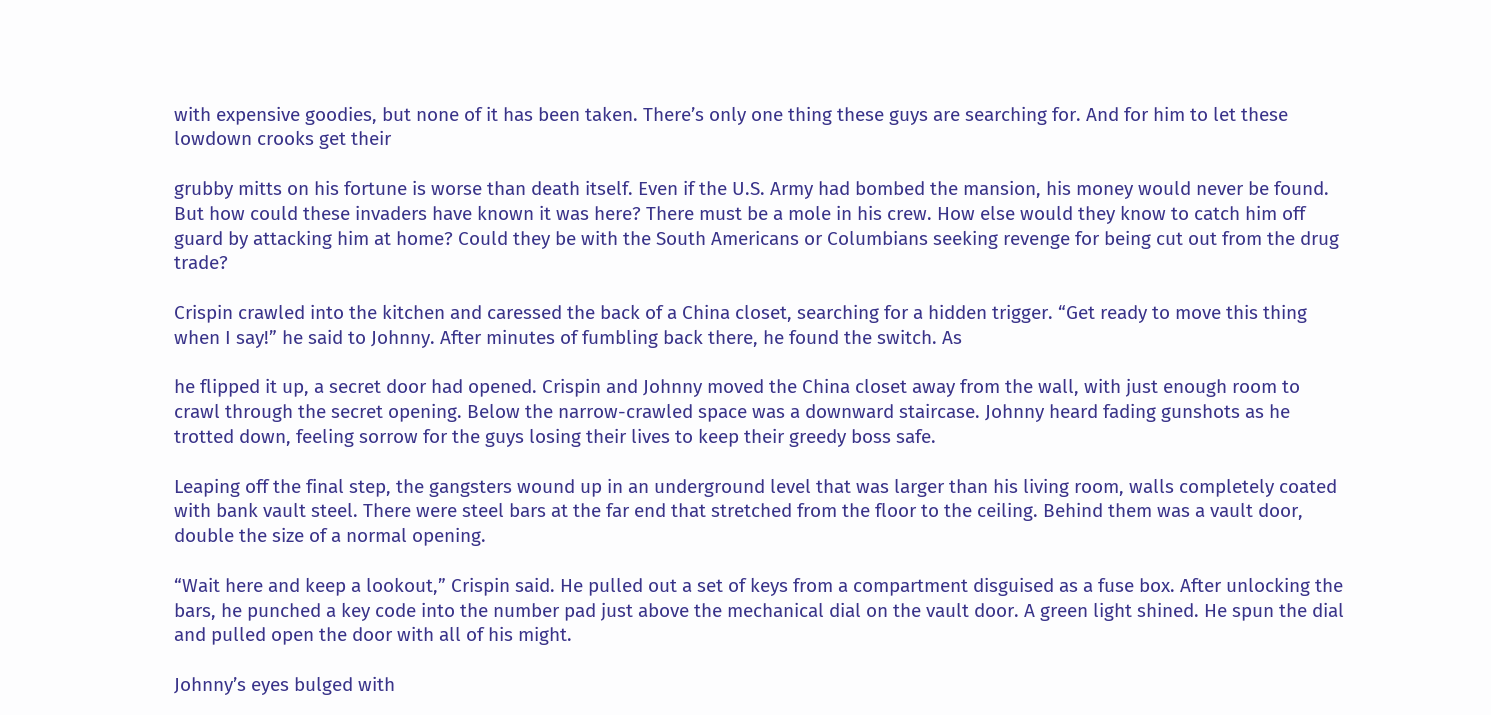with expensive goodies, but none of it has been taken. There’s only one thing these guys are searching for. And for him to let these lowdown crooks get their

grubby mitts on his fortune is worse than death itself. Even if the U.S. Army had bombed the mansion, his money would never be found. But how could these invaders have known it was here? There must be a mole in his crew. How else would they know to catch him off guard by attacking him at home? Could they be with the South Americans or Columbians seeking revenge for being cut out from the drug trade?

Crispin crawled into the kitchen and caressed the back of a China closet, searching for a hidden trigger. “Get ready to move this thing when I say!” he said to Johnny. After minutes of fumbling back there, he found the switch. As

he flipped it up, a secret door had opened. Crispin and Johnny moved the China closet away from the wall, with just enough room to crawl through the secret opening. Below the narrow-crawled space was a downward staircase. Johnny heard fading gunshots as he trotted down, feeling sorrow for the guys losing their lives to keep their greedy boss safe.

Leaping off the final step, the gangsters wound up in an underground level that was larger than his living room, walls completely coated with bank vault steel. There were steel bars at the far end that stretched from the floor to the ceiling. Behind them was a vault door, double the size of a normal opening.

“Wait here and keep a lookout,” Crispin said. He pulled out a set of keys from a compartment disguised as a fuse box. After unlocking the bars, he punched a key code into the number pad just above the mechanical dial on the vault door. A green light shined. He spun the dial and pulled open the door with all of his might.

Johnny’s eyes bulged with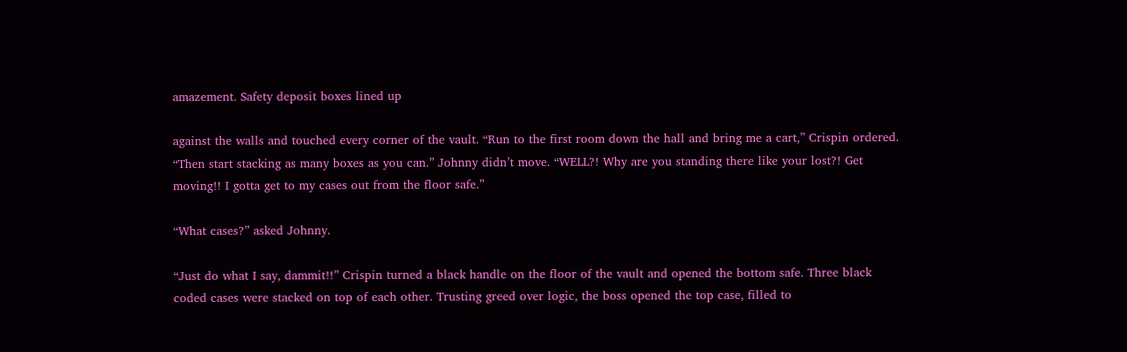amazement. Safety deposit boxes lined up

against the walls and touched every corner of the vault. “Run to the first room down the hall and bring me a cart,” Crispin ordered. “Then start stacking as many boxes as you can.” Johnny didn’t move. “WELL?! Why are you standing there like your lost?! Get moving!! I gotta get to my cases out from the floor safe.”

“What cases?” asked Johnny.

“Just do what I say, dammit!!” Crispin turned a black handle on the floor of the vault and opened the bottom safe. Three black coded cases were stacked on top of each other. Trusting greed over logic, the boss opened the top case, filled to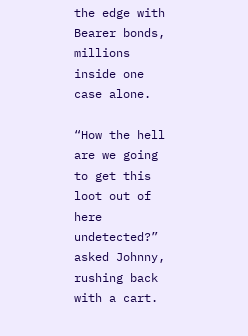the edge with Bearer bonds, millions inside one case alone.

“How the hell are we going to get this loot out of here undetected?” asked Johnny, rushing back with a cart.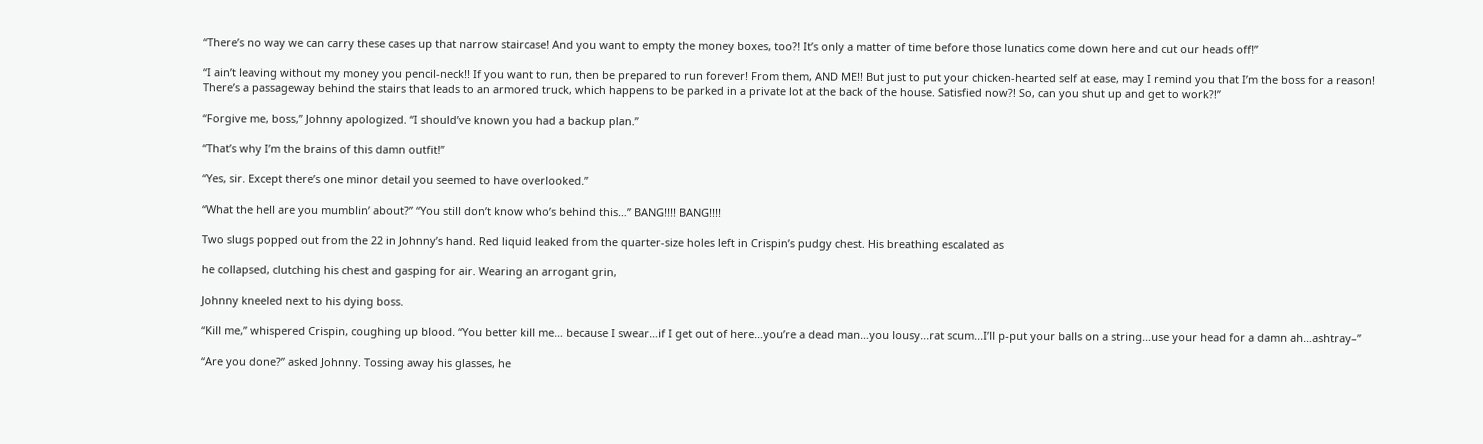“There’s no way we can carry these cases up that narrow staircase! And you want to empty the money boxes, too?! It’s only a matter of time before those lunatics come down here and cut our heads off!”

“I ain’t leaving without my money you pencil-neck!! If you want to run, then be prepared to run forever! From them, AND ME!! But just to put your chicken-hearted self at ease, may I remind you that I’m the boss for a reason! There’s a passageway behind the stairs that leads to an armored truck, which happens to be parked in a private lot at the back of the house. Satisfied now?! So, can you shut up and get to work?!”

“Forgive me, boss,” Johnny apologized. “I should’ve known you had a backup plan.”

“That’s why I’m the brains of this damn outfit!”

“Yes, sir. Except there’s one minor detail you seemed to have overlooked.”

“What the hell are you mumblin’ about?” “You still don’t know who’s behind this…” BANG!!!! BANG!!!!

Two slugs popped out from the 22 in Johnny’s hand. Red liquid leaked from the quarter-size holes left in Crispin’s pudgy chest. His breathing escalated as

he collapsed, clutching his chest and gasping for air. Wearing an arrogant grin,

Johnny kneeled next to his dying boss.

“Kill me,” whispered Crispin, coughing up blood. “You better kill me… because I swear…if I get out of here…you’re a dead man…you lousy...rat scum...I’ll p-put your balls on a string…use your head for a damn ah…ashtray–”

“Are you done?” asked Johnny. Tossing away his glasses, he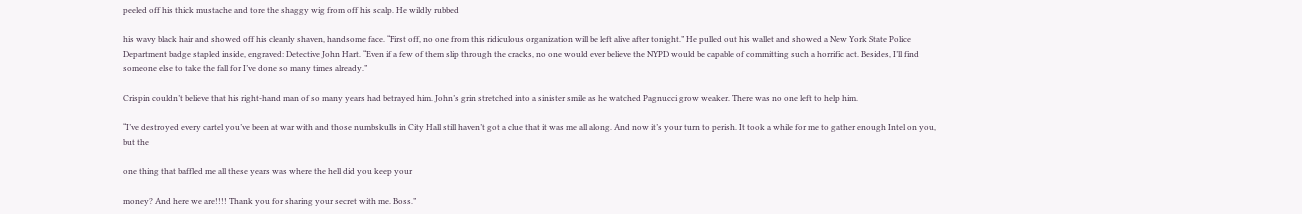peeled off his thick mustache and tore the shaggy wig from off his scalp. He wildly rubbed

his wavy black hair and showed off his cleanly shaven, handsome face. “First off, no one from this ridiculous organization will be left alive after tonight.” He pulled out his wallet and showed a New York State Police Department badge stapled inside, engraved: Detective John Hart. “Even if a few of them slip through the cracks, no one would ever believe the NYPD would be capable of committing such a horrific act. Besides, I’ll find someone else to take the fall for I’ve done so many times already.”

Crispin couldn’t believe that his right-hand man of so many years had betrayed him. John’s grin stretched into a sinister smile as he watched Pagnucci grow weaker. There was no one left to help him.

“I’ve destroyed every cartel you’ve been at war with and those numbskulls in City Hall still haven’t got a clue that it was me all along. And now it’s your turn to perish. It took a while for me to gather enough Intel on you, but the

one thing that baffled me all these years was where the hell did you keep your

money? And here we are!!!! Thank you for sharing your secret with me. Boss.”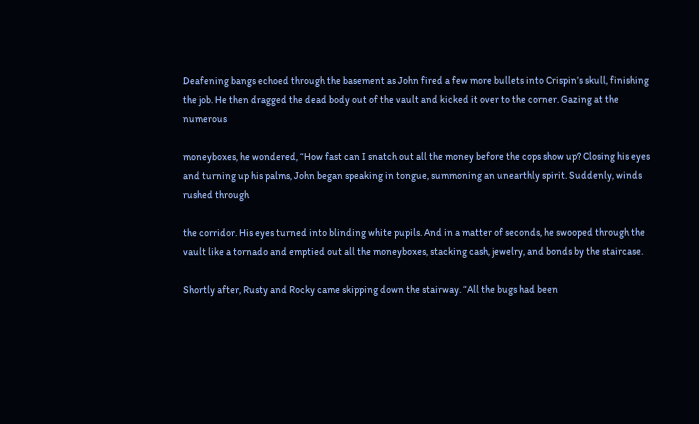Deafening bangs echoed through the basement as John fired a few more bullets into Crispin’s skull, finishing the job. He then dragged the dead body out of the vault and kicked it over to the corner. Gazing at the numerous

moneyboxes, he wondered, “How fast can I snatch out all the money before the cops show up? Closing his eyes and turning up his palms, John began speaking in tongue, summoning an unearthly spirit. Suddenly, winds rushed through

the corridor. His eyes turned into blinding white pupils. And in a matter of seconds, he swooped through the vault like a tornado and emptied out all the moneyboxes, stacking cash, jewelry, and bonds by the staircase.

Shortly after, Rusty and Rocky came skipping down the stairway. “All the bugs had been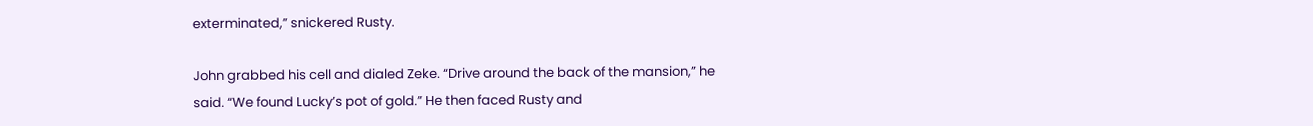exterminated,” snickered Rusty.

John grabbed his cell and dialed Zeke. “Drive around the back of the mansion,” he said. “We found Lucky’s pot of gold.” He then faced Rusty and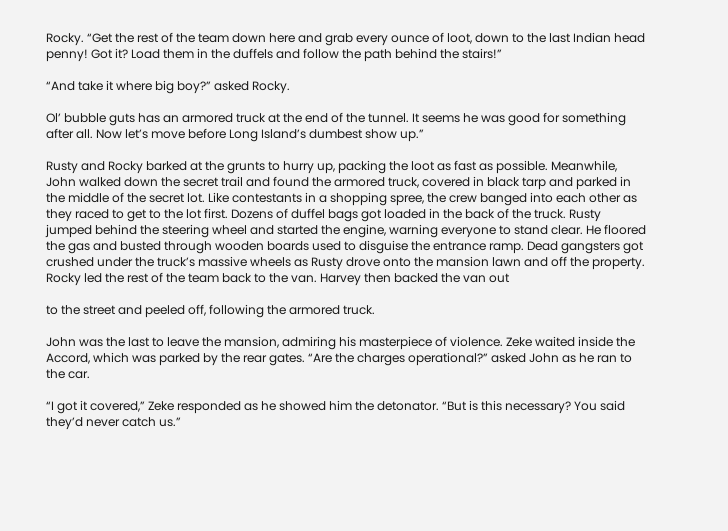Rocky. “Get the rest of the team down here and grab every ounce of loot, down to the last Indian head penny! Got it? Load them in the duffels and follow the path behind the stairs!”

“And take it where big boy?” asked Rocky.

Ol’ bubble guts has an armored truck at the end of the tunnel. It seems he was good for something after all. Now let’s move before Long Island’s dumbest show up.”

Rusty and Rocky barked at the grunts to hurry up, packing the loot as fast as possible. Meanwhile, John walked down the secret trail and found the armored truck, covered in black tarp and parked in the middle of the secret lot. Like contestants in a shopping spree, the crew banged into each other as they raced to get to the lot first. Dozens of duffel bags got loaded in the back of the truck. Rusty jumped behind the steering wheel and started the engine, warning everyone to stand clear. He floored the gas and busted through wooden boards used to disguise the entrance ramp. Dead gangsters got crushed under the truck’s massive wheels as Rusty drove onto the mansion lawn and off the property. Rocky led the rest of the team back to the van. Harvey then backed the van out

to the street and peeled off, following the armored truck.

John was the last to leave the mansion, admiring his masterpiece of violence. Zeke waited inside the Accord, which was parked by the rear gates. “Are the charges operational?” asked John as he ran to the car.

“I got it covered,” Zeke responded as he showed him the detonator. “But is this necessary? You said they’d never catch us.”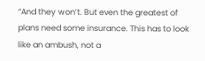“And they won’t. But even the greatest of plans need some insurance. This has to look like an ambush, not a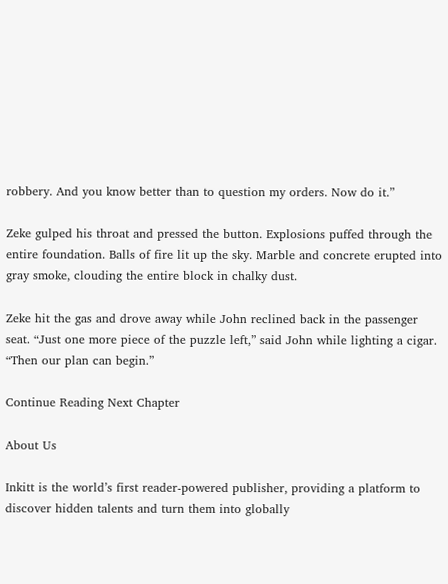robbery. And you know better than to question my orders. Now do it.”

Zeke gulped his throat and pressed the button. Explosions puffed through the entire foundation. Balls of fire lit up the sky. Marble and concrete erupted into gray smoke, clouding the entire block in chalky dust.

Zeke hit the gas and drove away while John reclined back in the passenger seat. “Just one more piece of the puzzle left,” said John while lighting a cigar. “Then our plan can begin.”

Continue Reading Next Chapter

About Us

Inkitt is the world’s first reader-powered publisher, providing a platform to discover hidden talents and turn them into globally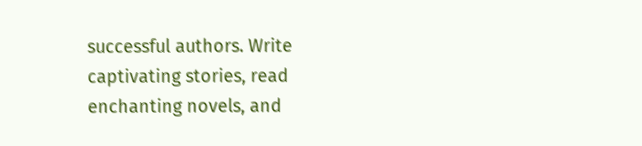successful authors. Write captivating stories, read enchanting novels, and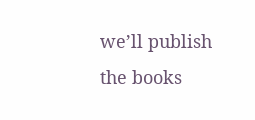we’ll publish the books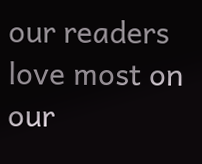our readers love most on our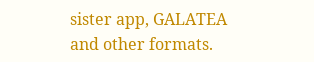sister app, GALATEA and other formats.